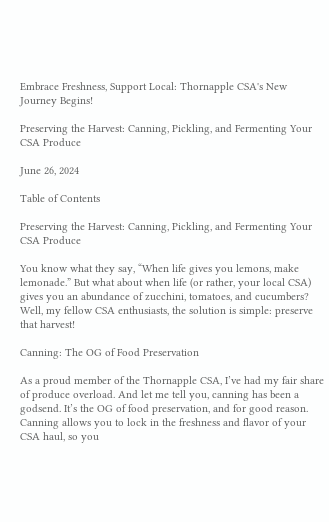Embrace Freshness, Support Local: Thornapple CSA's New Journey Begins!

Preserving the Harvest: Canning, Pickling, and Fermenting Your CSA Produce

June 26, 2024

Table of Contents

Preserving the Harvest: Canning, Pickling, and Fermenting Your CSA Produce

You know what they say, “When life gives you lemons, make lemonade.” But what about when life (or rather, your local CSA) gives you an abundance of zucchini, tomatoes, and cucumbers? Well, my fellow CSA enthusiasts, the solution is simple: preserve that harvest!

Canning: The OG of Food Preservation

As a proud member of the Thornapple CSA, I’ve had my fair share of produce overload. And let me tell you, canning has been a godsend. It’s the OG of food preservation, and for good reason. Canning allows you to lock in the freshness and flavor of your CSA haul, so you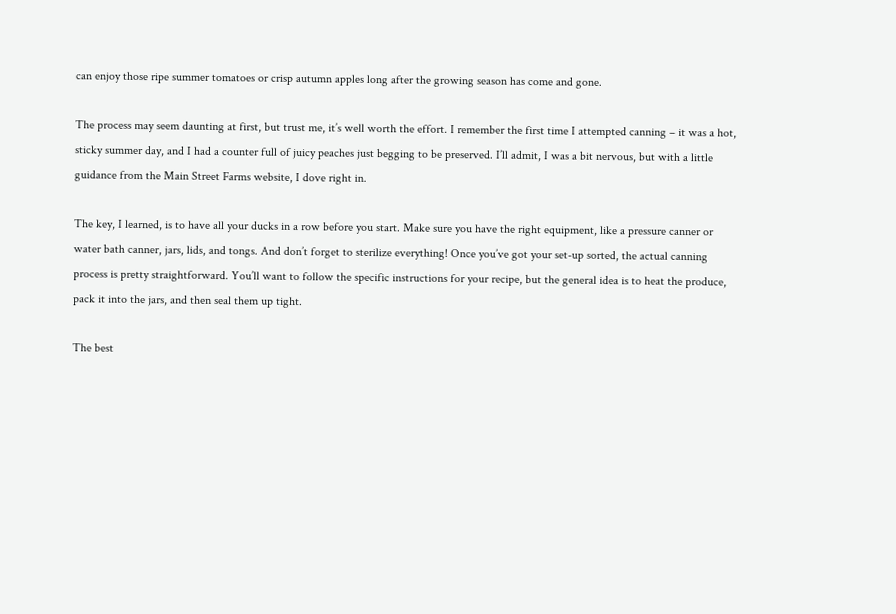can enjoy those ripe summer tomatoes or crisp autumn apples long after the growing season has come and gone.

The process may seem daunting at first, but trust me, it’s well worth the effort. I remember the first time I attempted canning – it was a hot, sticky summer day, and I had a counter full of juicy peaches just begging to be preserved. I’ll admit, I was a bit nervous, but with a little guidance from the Main Street Farms website, I dove right in.

The key, I learned, is to have all your ducks in a row before you start. Make sure you have the right equipment, like a pressure canner or water bath canner, jars, lids, and tongs. And don’t forget to sterilize everything! Once you’ve got your set-up sorted, the actual canning process is pretty straightforward. You’ll want to follow the specific instructions for your recipe, but the general idea is to heat the produce, pack it into the jars, and then seal them up tight.

The best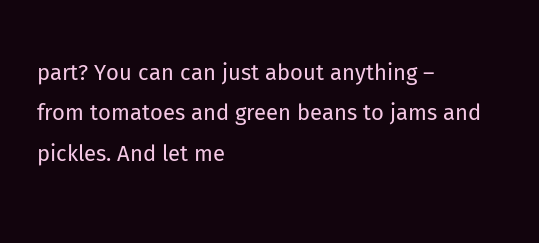part? You can can just about anything – from tomatoes and green beans to jams and pickles. And let me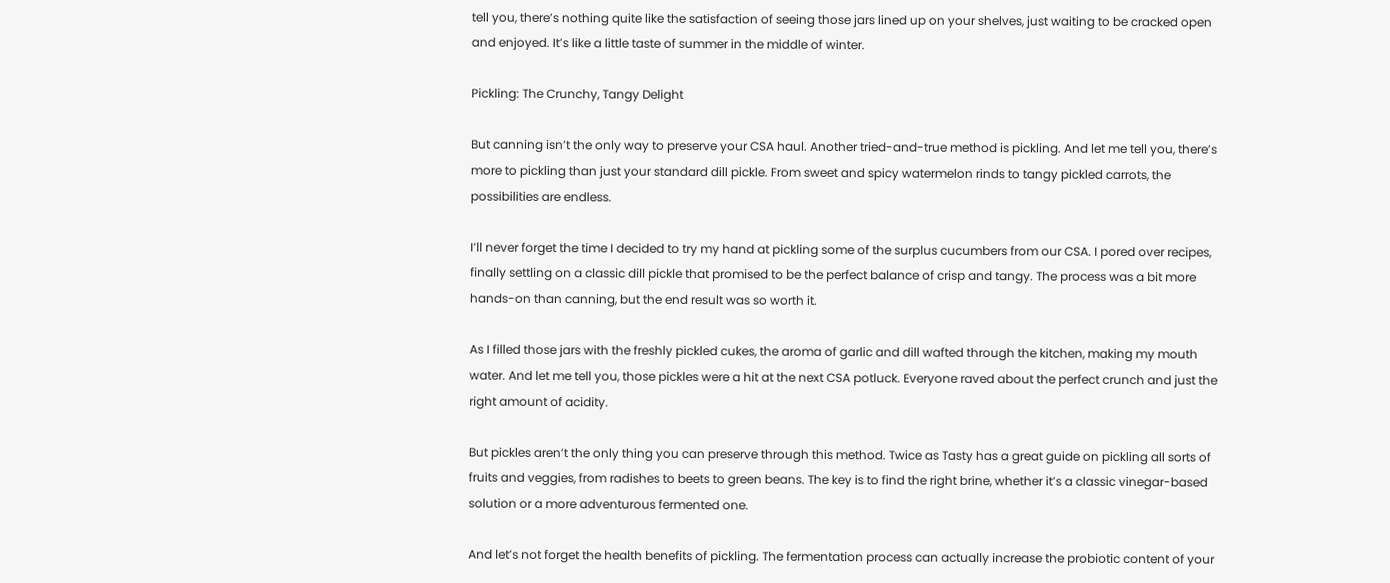tell you, there’s nothing quite like the satisfaction of seeing those jars lined up on your shelves, just waiting to be cracked open and enjoyed. It’s like a little taste of summer in the middle of winter.

Pickling: The Crunchy, Tangy Delight

But canning isn’t the only way to preserve your CSA haul. Another tried-and-true method is pickling. And let me tell you, there’s more to pickling than just your standard dill pickle. From sweet and spicy watermelon rinds to tangy pickled carrots, the possibilities are endless.

I’ll never forget the time I decided to try my hand at pickling some of the surplus cucumbers from our CSA. I pored over recipes, finally settling on a classic dill pickle that promised to be the perfect balance of crisp and tangy. The process was a bit more hands-on than canning, but the end result was so worth it.

As I filled those jars with the freshly pickled cukes, the aroma of garlic and dill wafted through the kitchen, making my mouth water. And let me tell you, those pickles were a hit at the next CSA potluck. Everyone raved about the perfect crunch and just the right amount of acidity.

But pickles aren’t the only thing you can preserve through this method. Twice as Tasty has a great guide on pickling all sorts of fruits and veggies, from radishes to beets to green beans. The key is to find the right brine, whether it’s a classic vinegar-based solution or a more adventurous fermented one.

And let’s not forget the health benefits of pickling. The fermentation process can actually increase the probiotic content of your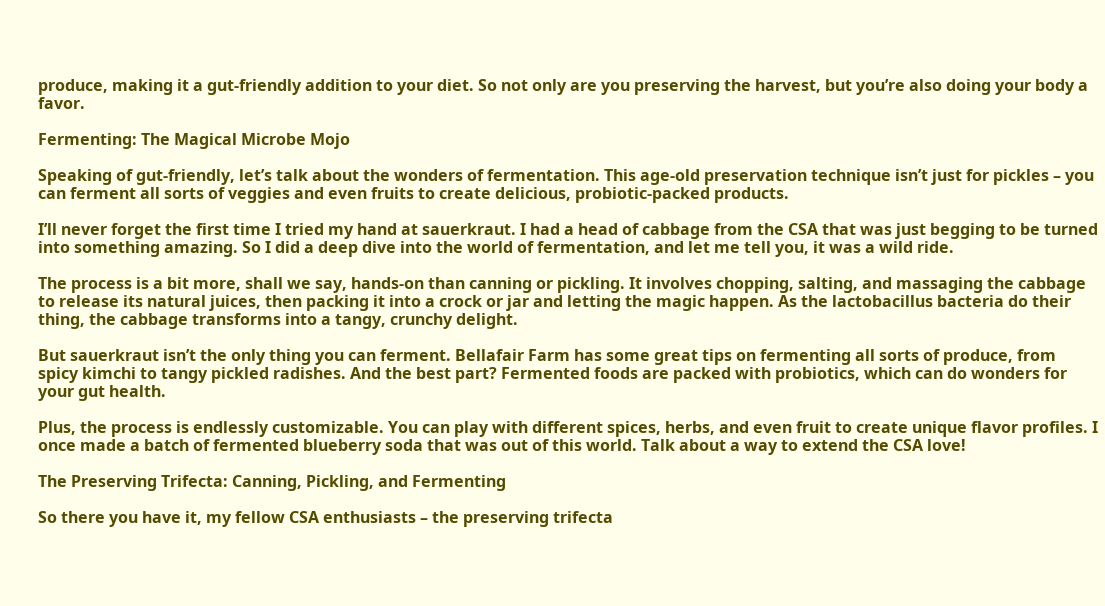produce, making it a gut-friendly addition to your diet. So not only are you preserving the harvest, but you’re also doing your body a favor.

Fermenting: The Magical Microbe Mojo

Speaking of gut-friendly, let’s talk about the wonders of fermentation. This age-old preservation technique isn’t just for pickles – you can ferment all sorts of veggies and even fruits to create delicious, probiotic-packed products.

I’ll never forget the first time I tried my hand at sauerkraut. I had a head of cabbage from the CSA that was just begging to be turned into something amazing. So I did a deep dive into the world of fermentation, and let me tell you, it was a wild ride.

The process is a bit more, shall we say, hands-on than canning or pickling. It involves chopping, salting, and massaging the cabbage to release its natural juices, then packing it into a crock or jar and letting the magic happen. As the lactobacillus bacteria do their thing, the cabbage transforms into a tangy, crunchy delight.

But sauerkraut isn’t the only thing you can ferment. Bellafair Farm has some great tips on fermenting all sorts of produce, from spicy kimchi to tangy pickled radishes. And the best part? Fermented foods are packed with probiotics, which can do wonders for your gut health.

Plus, the process is endlessly customizable. You can play with different spices, herbs, and even fruit to create unique flavor profiles. I once made a batch of fermented blueberry soda that was out of this world. Talk about a way to extend the CSA love!

The Preserving Trifecta: Canning, Pickling, and Fermenting

So there you have it, my fellow CSA enthusiasts – the preserving trifecta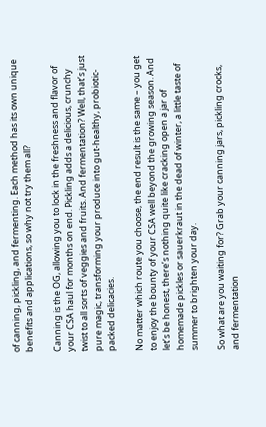of canning, pickling, and fermenting. Each method has its own unique benefits and applications, so why not try them all?

Canning is the OG, allowing you to lock in the freshness and flavor of your CSA haul for months on end. Pickling adds a delicious, crunchy twist to all sorts of veggies and fruits. And fermentation? Well, that’s just pure magic, transforming your produce into gut-healthy, probiotic-packed delicacies.

No matter which route you choose, the end result is the same – you get to enjoy the bounty of your CSA well beyond the growing season. And let’s be honest, there’s nothing quite like cracking open a jar of homemade pickles or sauerkraut in the dead of winter, a little taste of summer to brighten your day.

So what are you waiting for? Grab your canning jars, pickling crocks, and fermentation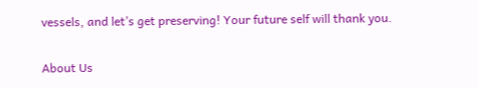vessels, and let’s get preserving! Your future self will thank you.

About Us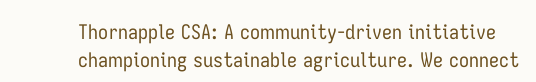Thornapple CSA: A community-driven initiative championing sustainable agriculture. We connect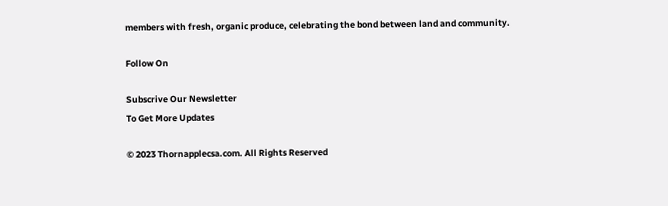members with fresh, organic produce, celebrating the bond between land and community.

Follow On

Subscrive Our Newsletter
To Get More Updates

© 2023 Thornapplecsa.com. All Rights Reserved